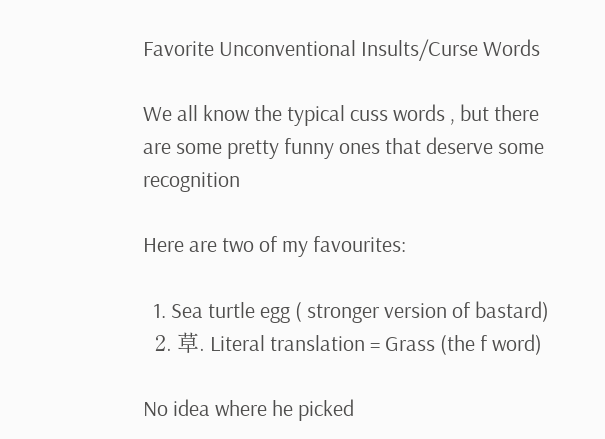Favorite Unconventional Insults/Curse Words

We all know the typical cuss words , but there are some pretty funny ones that deserve some recognition

Here are two of my favourites:

  1. Sea turtle egg ( stronger version of bastard)
  2. 草. Literal translation = Grass (the f word)

No idea where he picked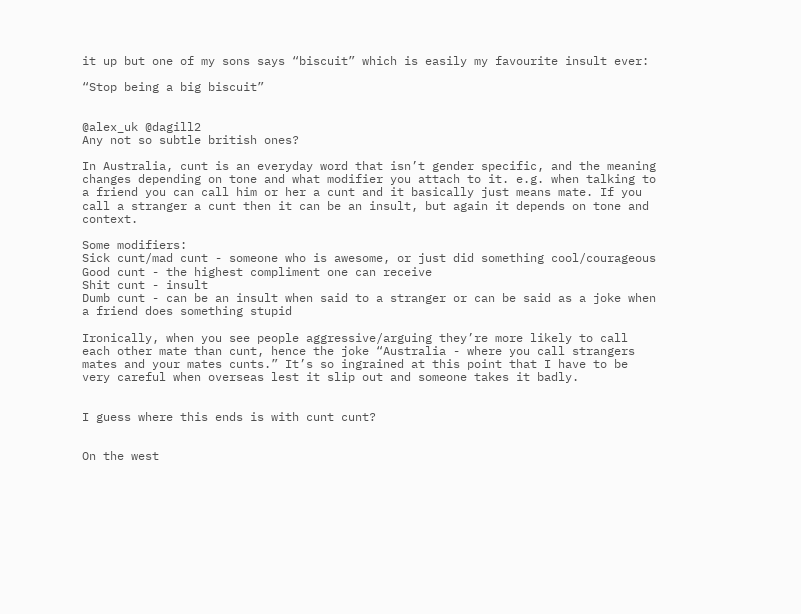it up but one of my sons says “biscuit” which is easily my favourite insult ever:

“Stop being a big biscuit”


@alex_uk @dagill2
Any not so subtle british ones?

In Australia, cunt is an everyday word that isn’t gender specific, and the meaning changes depending on tone and what modifier you attach to it. e.g. when talking to a friend you can call him or her a cunt and it basically just means mate. If you call a stranger a cunt then it can be an insult, but again it depends on tone and context.

Some modifiers:
Sick cunt/mad cunt - someone who is awesome, or just did something cool/courageous
Good cunt - the highest compliment one can receive
Shit cunt - insult
Dumb cunt - can be an insult when said to a stranger or can be said as a joke when a friend does something stupid

Ironically, when you see people aggressive/arguing they’re more likely to call each other mate than cunt, hence the joke “Australia - where you call strangers mates and your mates cunts.” It’s so ingrained at this point that I have to be very careful when overseas lest it slip out and someone takes it badly.


I guess where this ends is with cunt cunt?


On the west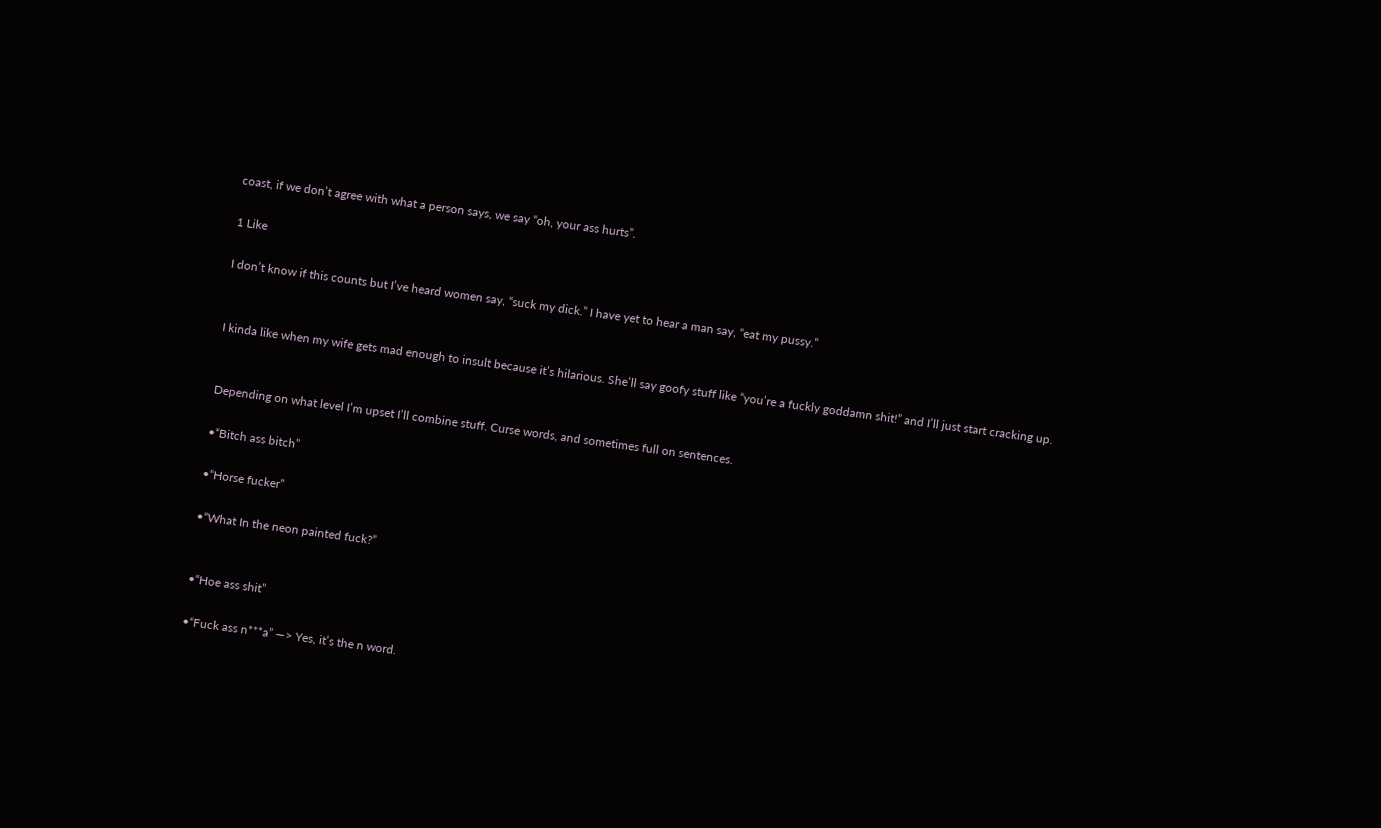coast, if we don’t agree with what a person says, we say “oh, your ass hurts”.

1 Like

I don’t know if this counts but I’ve heard women say, “suck my dick.” I have yet to hear a man say, “eat my pussy.”


I kinda like when my wife gets mad enough to insult because it’s hilarious. She’ll say goofy stuff like “you’re a fuckly goddamn shit!” and I’ll just start cracking up.


Depending on what level I’m upset I’ll combine stuff. Curse words, and sometimes full on sentences.

•“Bitch ass bitch”

•“Horse fucker”

•“What In the neon painted fuck?”


•“Hoe ass shit”

•“Fuck ass n***a” —> Yes, it’s the n word.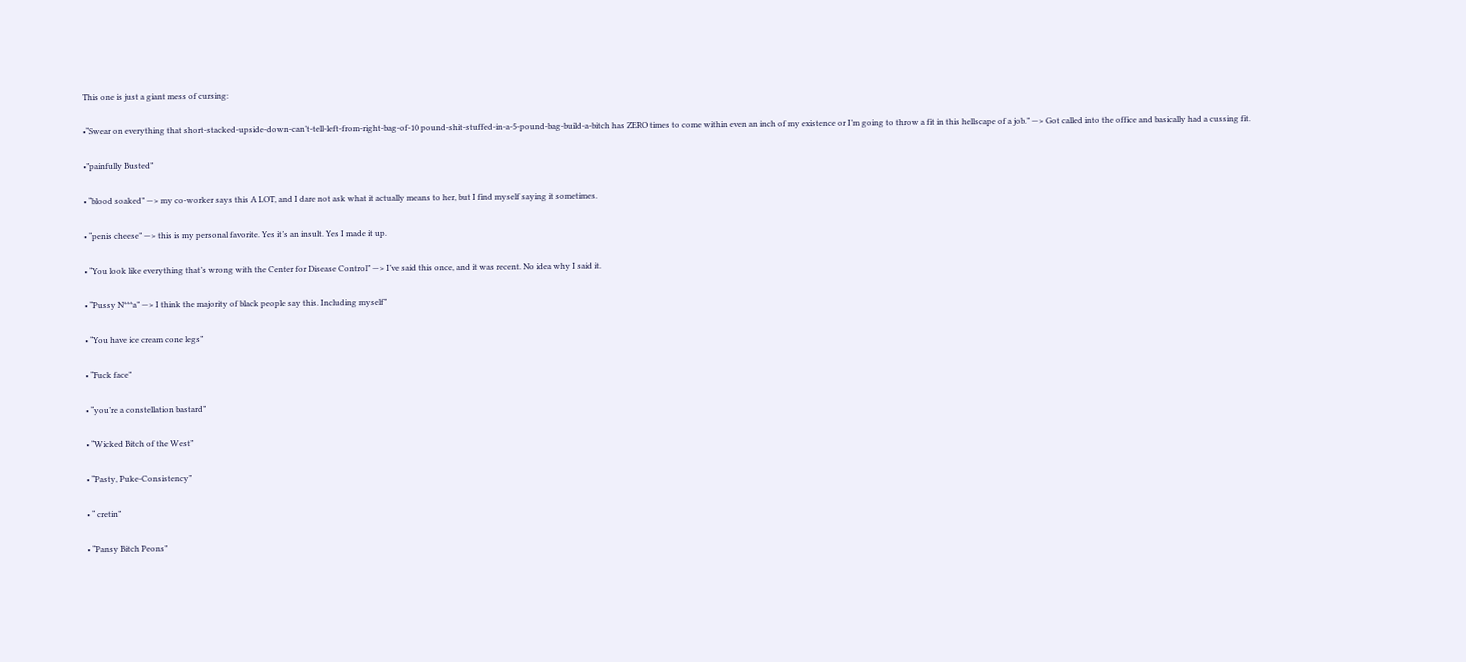This one is just a giant mess of cursing:

•“Swear on everything that short-stacked-upside-down-can’t-tell-left-from-right-bag-of-10 pound-shit-stuffed-in-a-5-pound-bag-build-a-bitch has ZERO times to come within even an inch of my existence or I’m going to throw a fit in this hellscape of a job.” —> Got called into the office and basically had a cussing fit.

•”painfully Busted”

• “blood soaked” —> my co-worker says this A LOT, and I dare not ask what it actually means to her, but I find myself saying it sometimes.

• “penis cheese” —> this is my personal favorite. Yes it’s an insult. Yes I made it up.

• “You look like everything that’s wrong with the Center for Disease Control” —> I’ve said this once, and it was recent. No idea why I said it.

• “Pussy N***a” —> I think the majority of black people say this. Including myself”

• “You have ice cream cone legs”

• “Fuck face”

• “you’re a constellation bastard”

• “Wicked Bitch of the West”

• “Pasty, Puke-Consistency”

• “ cretin”

• “Pansy Bitch Peons”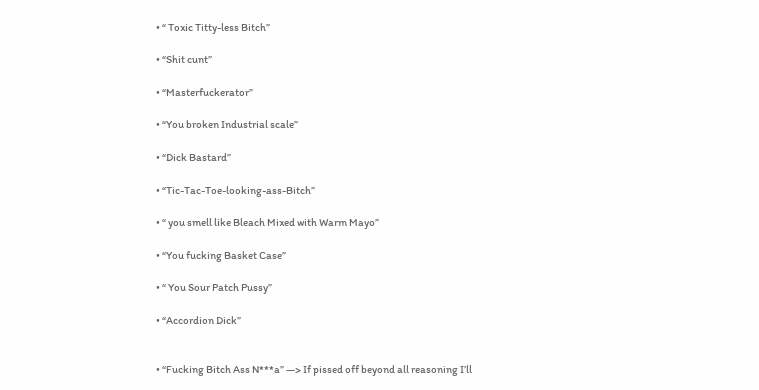• “ Toxic Titty-less Bitch”

• “Shit cunt”

• “Masterfuckerator”

• “You broken Industrial scale”

• “Dick Bastard”

• “Tic-Tac-Toe-looking-ass-Bitch”

• “ you smell like Bleach Mixed with Warm Mayo”

• “You fucking Basket Case”

• “ You Sour Patch Pussy”

• “Accordion Dick”


• “Fucking Bitch Ass N***a” —> If pissed off beyond all reasoning I’ll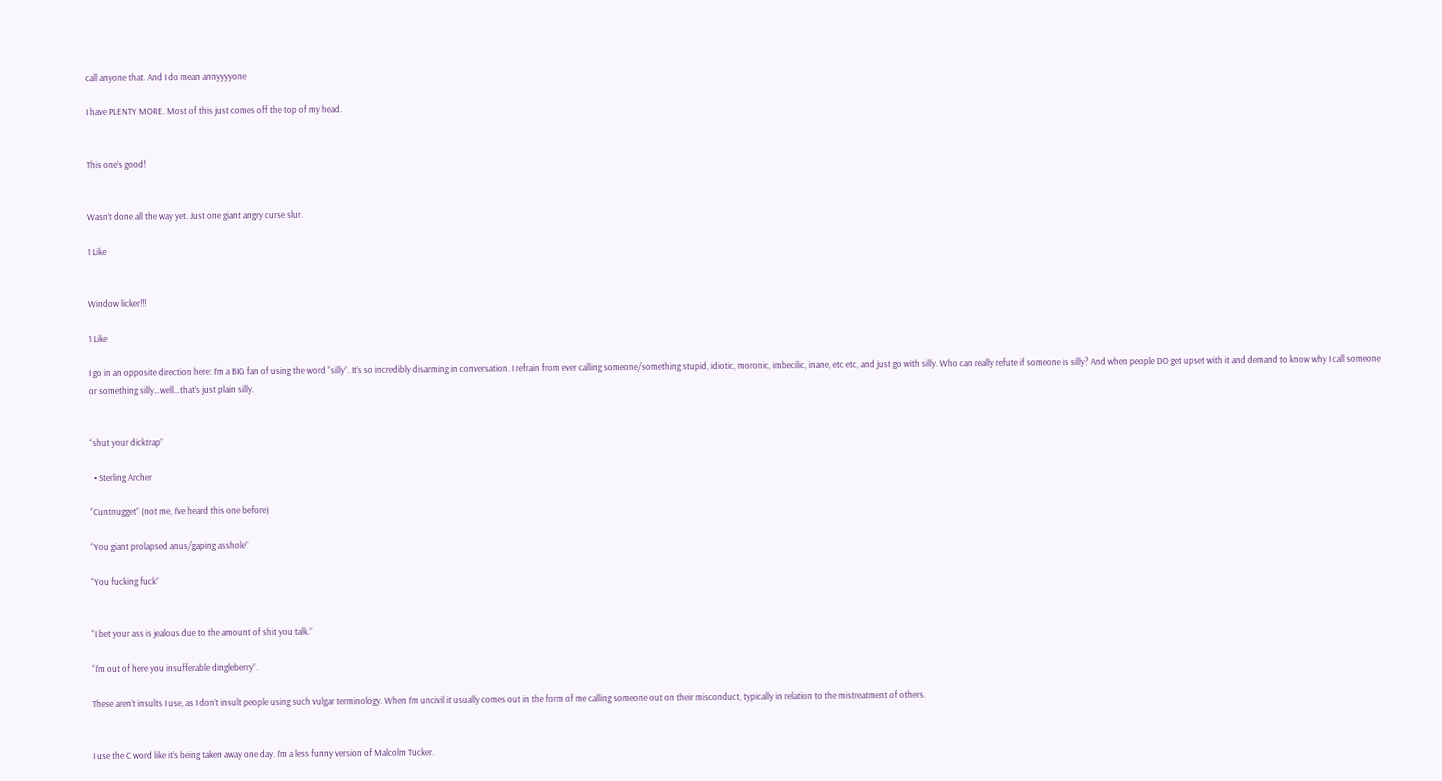call anyone that. And I do mean annyyyyone

I have PLENTY MORE. Most of this just comes off the top of my head.


This one’s good!


Wasn’t done all the way yet. Just one giant angry curse slur.

1 Like


Window licker!!!

1 Like

I go in an opposite direction here: I’m a BIG fan of using the word “silly”. It’s so incredibly disarming in conversation. I refrain from ever calling someone/something stupid, idiotic, moronic, imbecilic, inane, etc etc, and just go with silly. Who can really refute if someone is silly? And when people DO get upset with it and demand to know why I call someone or something silly…well…that’s just plain silly.


“shut your dicktrap”

  • Sterling Archer

“Cuntnugget” (not me, I’ve heard this one before)

“You giant prolapsed anus/gaping asshole”

“You fucking fuck”


“I bet your ass is jealous due to the amount of shit you talk.”

“I’m out of here you insufferable dingleberry”.

These aren’t insults I use, as I don’t insult people using such vulgar terminology. When I’m uncivil it usually comes out in the form of me calling someone out on their misconduct, typically in relation to the mistreatment of others.


I use the C word like it’s being taken away one day. I’m a less funny version of Malcolm Tucker.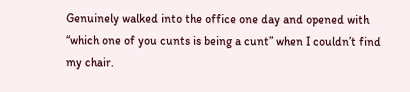Genuinely walked into the office one day and opened with “which one of you cunts is being a cunt” when I couldn’t find my chair.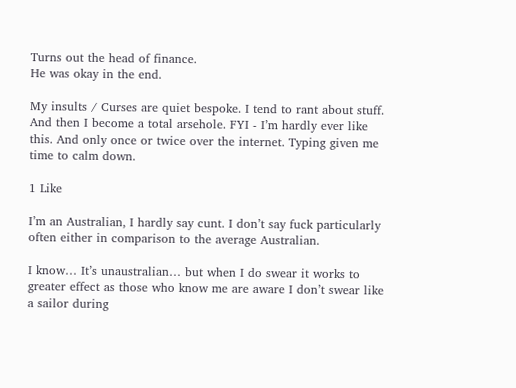Turns out the head of finance.
He was okay in the end.

My insults / Curses are quiet bespoke. I tend to rant about stuff. And then I become a total arsehole. FYI - I’m hardly ever like this. And only once or twice over the internet. Typing given me time to calm down.

1 Like

I’m an Australian, I hardly say cunt. I don’t say fuck particularly often either in comparison to the average Australian.

I know… It’s unaustralian… but when I do swear it works to greater effect as those who know me are aware I don’t swear like a sailor during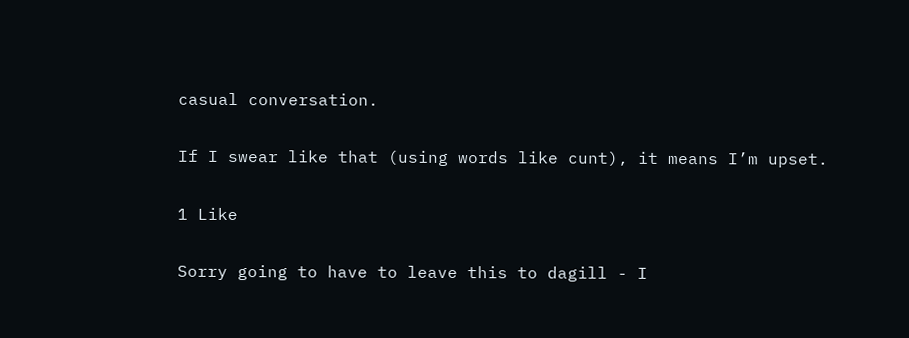casual conversation.

If I swear like that (using words like cunt), it means I’m upset.

1 Like

Sorry going to have to leave this to dagill - I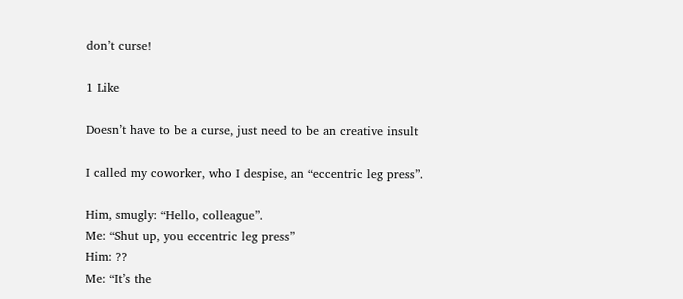don’t curse!

1 Like

Doesn’t have to be a curse, just need to be an creative insult

I called my coworker, who I despise, an “eccentric leg press”.

Him, smugly: “Hello, colleague”.
Me: “Shut up, you eccentric leg press”
Him: ??
Me: “It’s the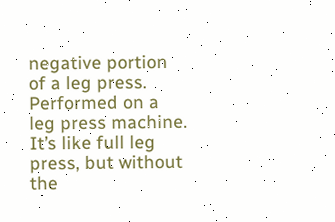negative portion of a leg press. Performed on a leg press machine. It’s like full leg press, but without the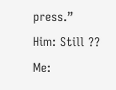press.”
Him: Still ??
Me: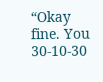“Okay fine. You 30-10-30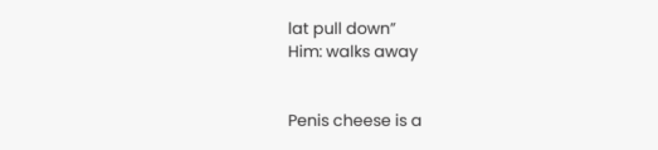lat pull down”
Him: walks away


Penis cheese is a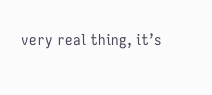very real thing, it’s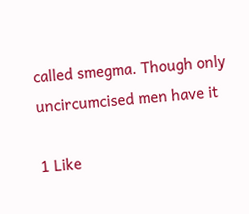called smegma. Though only uncircumcised men have it

1 Like